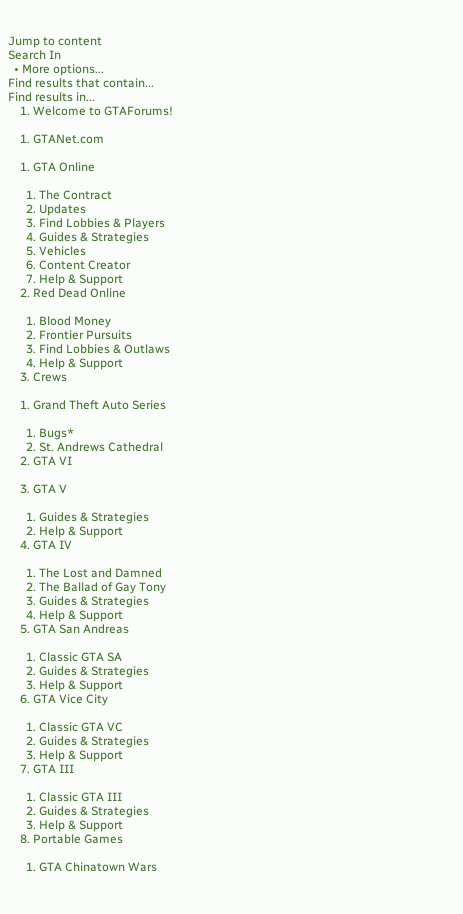Jump to content
Search In
  • More options...
Find results that contain...
Find results in...
    1. Welcome to GTAForums!

    1. GTANet.com

    1. GTA Online

      1. The Contract
      2. Updates
      3. Find Lobbies & Players
      4. Guides & Strategies
      5. Vehicles
      6. Content Creator
      7. Help & Support
    2. Red Dead Online

      1. Blood Money
      2. Frontier Pursuits
      3. Find Lobbies & Outlaws
      4. Help & Support
    3. Crews

    1. Grand Theft Auto Series

      1. Bugs*
      2. St. Andrews Cathedral
    2. GTA VI

    3. GTA V

      1. Guides & Strategies
      2. Help & Support
    4. GTA IV

      1. The Lost and Damned
      2. The Ballad of Gay Tony
      3. Guides & Strategies
      4. Help & Support
    5. GTA San Andreas

      1. Classic GTA SA
      2. Guides & Strategies
      3. Help & Support
    6. GTA Vice City

      1. Classic GTA VC
      2. Guides & Strategies
      3. Help & Support
    7. GTA III

      1. Classic GTA III
      2. Guides & Strategies
      3. Help & Support
    8. Portable Games

      1. GTA Chinatown Wars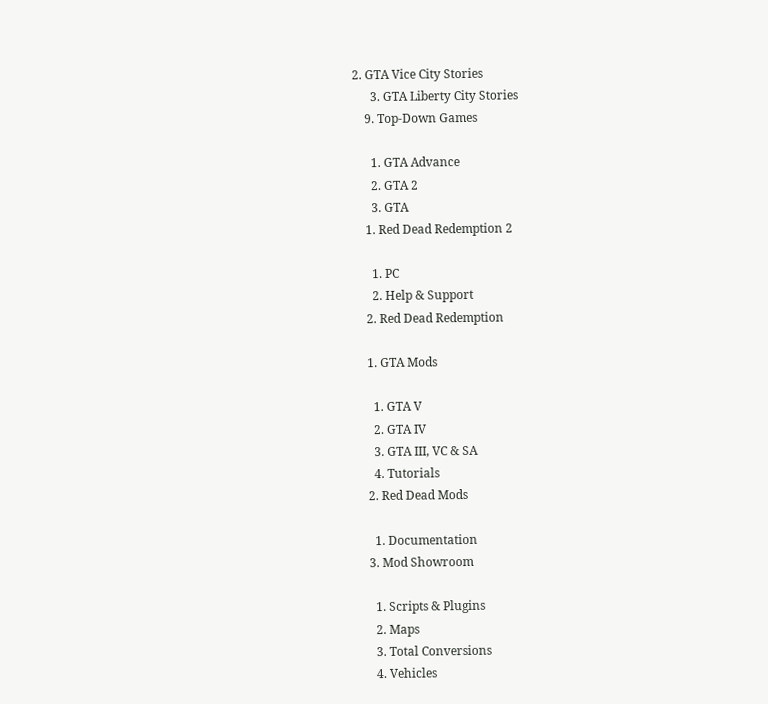2. GTA Vice City Stories
      3. GTA Liberty City Stories
    9. Top-Down Games

      1. GTA Advance
      2. GTA 2
      3. GTA
    1. Red Dead Redemption 2

      1. PC
      2. Help & Support
    2. Red Dead Redemption

    1. GTA Mods

      1. GTA V
      2. GTA IV
      3. GTA III, VC & SA
      4. Tutorials
    2. Red Dead Mods

      1. Documentation
    3. Mod Showroom

      1. Scripts & Plugins
      2. Maps
      3. Total Conversions
      4. Vehicles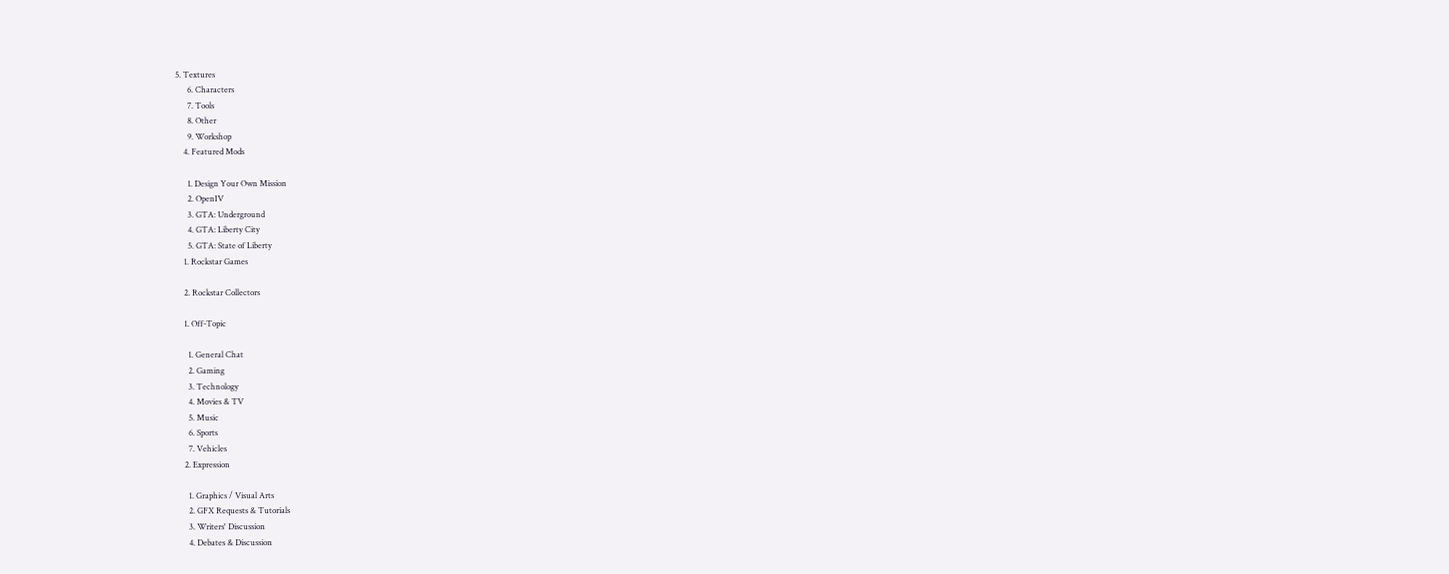5. Textures
      6. Characters
      7. Tools
      8. Other
      9. Workshop
    4. Featured Mods

      1. Design Your Own Mission
      2. OpenIV
      3. GTA: Underground
      4. GTA: Liberty City
      5. GTA: State of Liberty
    1. Rockstar Games

    2. Rockstar Collectors

    1. Off-Topic

      1. General Chat
      2. Gaming
      3. Technology
      4. Movies & TV
      5. Music
      6. Sports
      7. Vehicles
    2. Expression

      1. Graphics / Visual Arts
      2. GFX Requests & Tutorials
      3. Writers' Discussion
      4. Debates & Discussion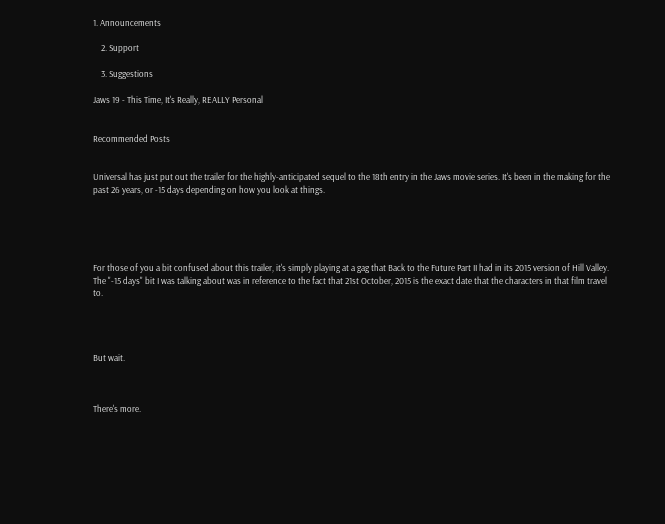1. Announcements

    2. Support

    3. Suggestions

Jaws 19 - This Time, It's Really, REALLY Personal


Recommended Posts


Universal has just put out the trailer for the highly-anticipated sequel to the 18th entry in the Jaws movie series. It's been in the making for the past 26 years, or -15 days depending on how you look at things.





For those of you a bit confused about this trailer, it's simply playing at a gag that Back to the Future Part II had in its 2015 version of Hill Valley. The "-15 days" bit I was talking about was in reference to the fact that 21st October, 2015 is the exact date that the characters in that film travel to.




But wait.



There's more.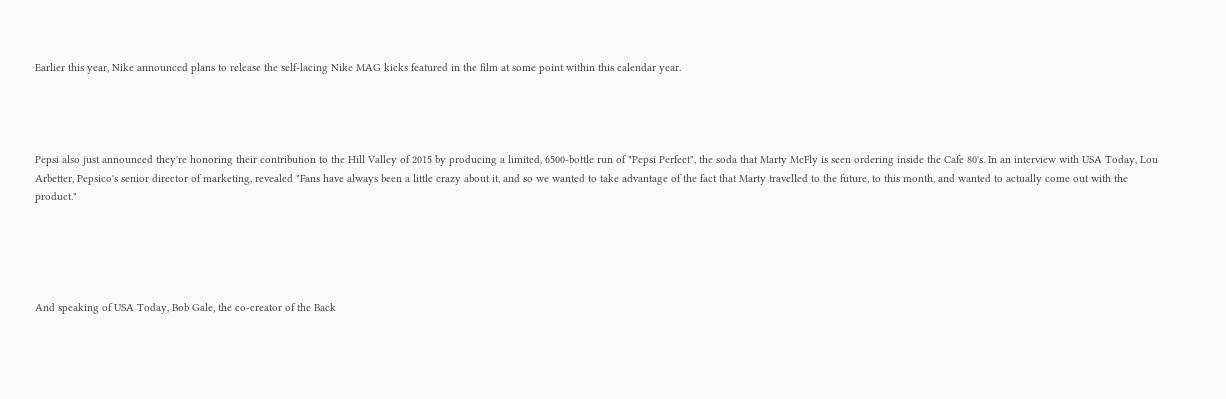Earlier this year, Nike announced plans to release the self-lacing Nike MAG kicks featured in the film at some point within this calendar year.




Pepsi also just announced they're honoring their contribution to the Hill Valley of 2015 by producing a limited, 6500-bottle run of "Pepsi Perfect", the soda that Marty McFly is seen ordering inside the Cafe 80's. In an interview with USA Today, Lou Arbetter, Pepsico's senior director of marketing, revealed "Fans have always been a little crazy about it, and so we wanted to take advantage of the fact that Marty travelled to the future, to this month, and wanted to actually come out with the product."





And speaking of USA Today, Bob Gale, the co-creator of the Back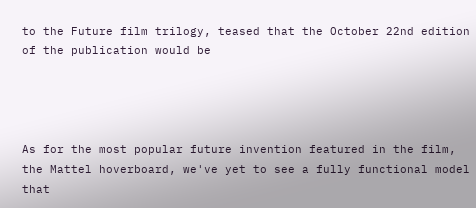to the Future film trilogy, teased that the October 22nd edition of the publication would be




As for the most popular future invention featured in the film, the Mattel hoverboard, we've yet to see a fully functional model that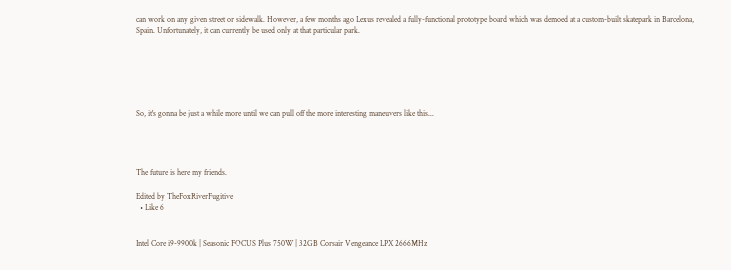can work on any given street or sidewalk. However, a few months ago Lexus revealed a fully-functional prototype board which was demoed at a custom-built skatepark in Barcelona, Spain. Unfortunately, it can currently be used only at that particular park.






So, it's gonna be just a while more until we can pull off the more interesting maneuvers like this...




The future is here my friends.

Edited by TheFoxRiverFugitive
  • Like 6


Intel Core i9-9900k | Seasonic FOCUS Plus 750W | 32GB Corsair Vengeance LPX 2666MHz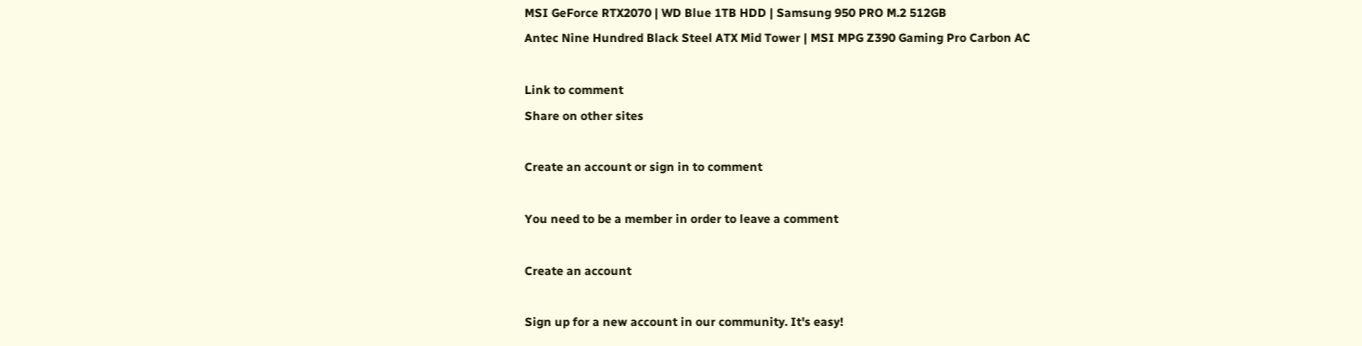MSI GeForce RTX2070 | WD Blue 1TB HDD | Samsung 950 PRO M.2 512GB
Antec Nine Hundred Black Steel ATX Mid Tower | MSI MPG Z390 Gaming Pro Carbon AC

Link to comment
Share on other sites

Create an account or sign in to comment

You need to be a member in order to leave a comment

Create an account

Sign up for a new account in our community. It's easy!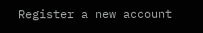Register a new account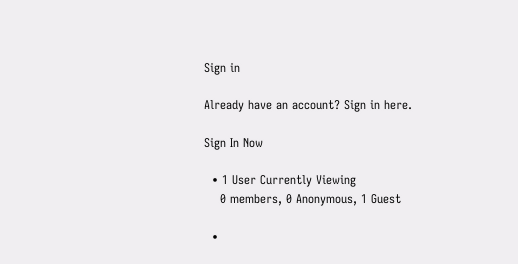Sign in

Already have an account? Sign in here.

Sign In Now

  • 1 User Currently Viewing
    0 members, 0 Anonymous, 1 Guest

  •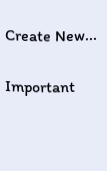Create New...

Important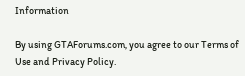Information

By using GTAForums.com, you agree to our Terms of Use and Privacy Policy.